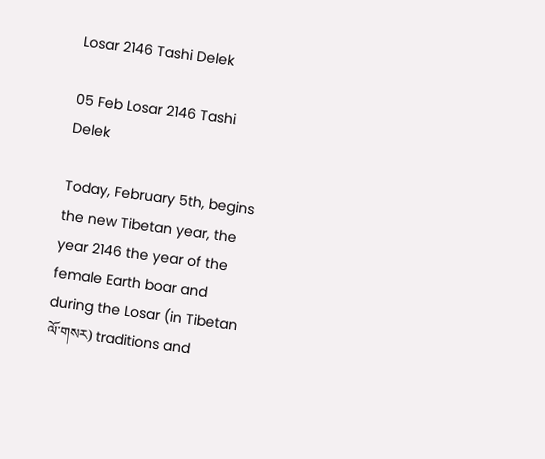Losar 2146 Tashi Delek

05 Feb Losar 2146 Tashi Delek

Today, February 5th, begins the new Tibetan year, the year 2146 the year of the female Earth boar and during the Losar (in Tibetan ལོ་གསར) traditions and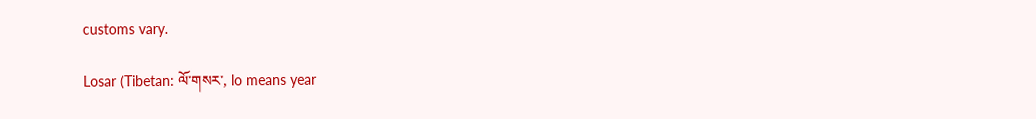customs vary.

Losar (Tibetan: ལོ་གསར་, lo means year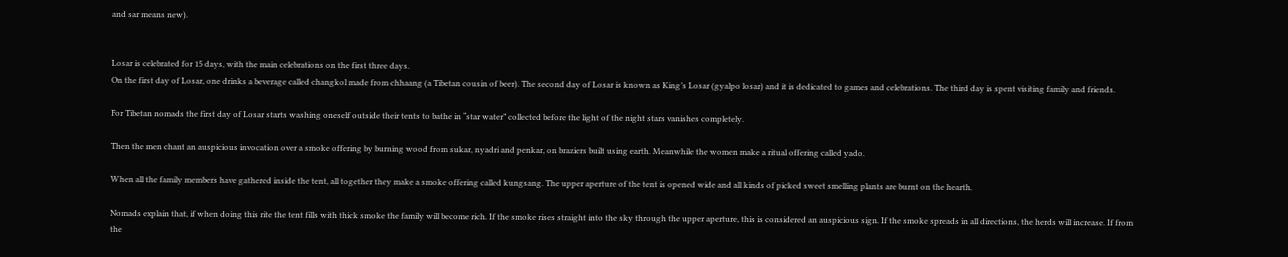and sar means new).


Losar is celebrated for 15 days, with the main celebrations on the first three days.
On the first day of Losar, one drinks a beverage called changkol made from chhaang (a Tibetan cousin of beer). The second day of Losar is known as King’s Losar (gyalpo losar) and it is dedicated to games and celebrations. The third day is spent visiting family and friends.

For Tibetan nomads the first day of Losar starts washing oneself outside their tents to bathe in “star water” collected before the light of the night stars vanishes completely.

Then the men chant an auspicious invocation over a smoke offering by burning wood from sukar, nyadri and penkar, on braziers built using earth. Meanwhile the women make a ritual offering called yado.

When all the family members have gathered inside the tent, all together they make a smoke offering called kungsang. The upper aperture of the tent is opened wide and all kinds of picked sweet smelling plants are burnt on the hearth.

Nomads explain that, if when doing this rite the tent fills with thick smoke the family will become rich. If the smoke rises straight into the sky through the upper aperture, this is considered an auspicious sign. If the smoke spreads in all directions, the herds will increase. If from the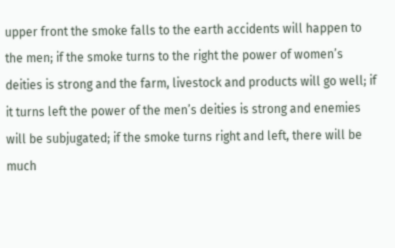upper front the smoke falls to the earth accidents will happen to the men; if the smoke turns to the right the power of women’s deities is strong and the farm, livestock and products will go well; if it turns left the power of the men’s deities is strong and enemies will be subjugated; if the smoke turns right and left, there will be much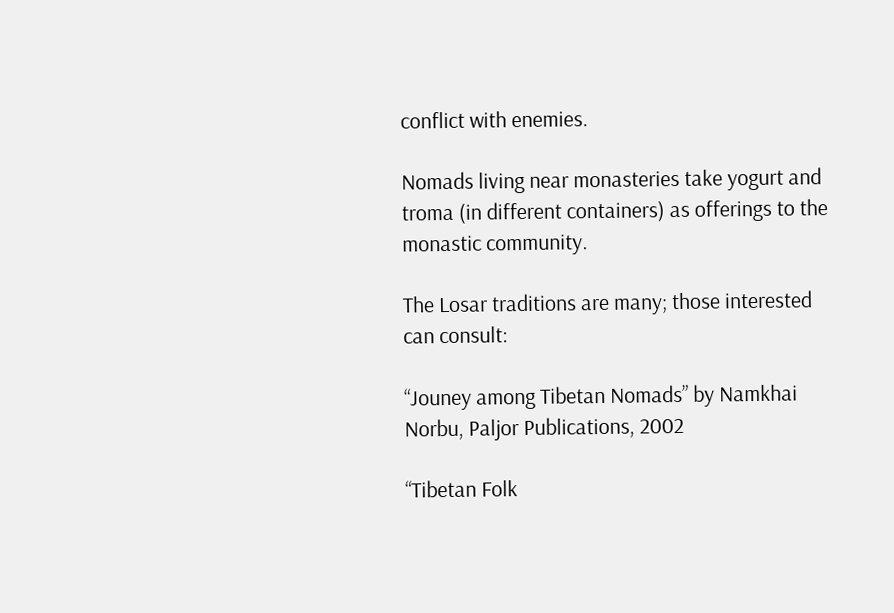conflict with enemies.

Nomads living near monasteries take yogurt and troma (in different containers) as offerings to the monastic community.

The Losar traditions are many; those interested can consult:

“Jouney among Tibetan Nomads” by Namkhai Norbu, Paljor Publications, 2002

“Tibetan Folk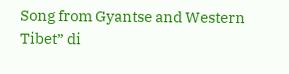Song from Gyantse and Western Tibet” di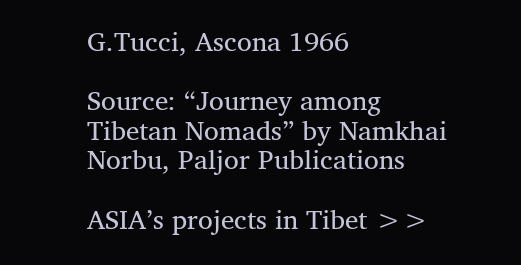G.Tucci, Ascona 1966

Source: “Journey among Tibetan Nomads” by Namkhai Norbu, Paljor Publications

ASIA’s projects in Tibet >>